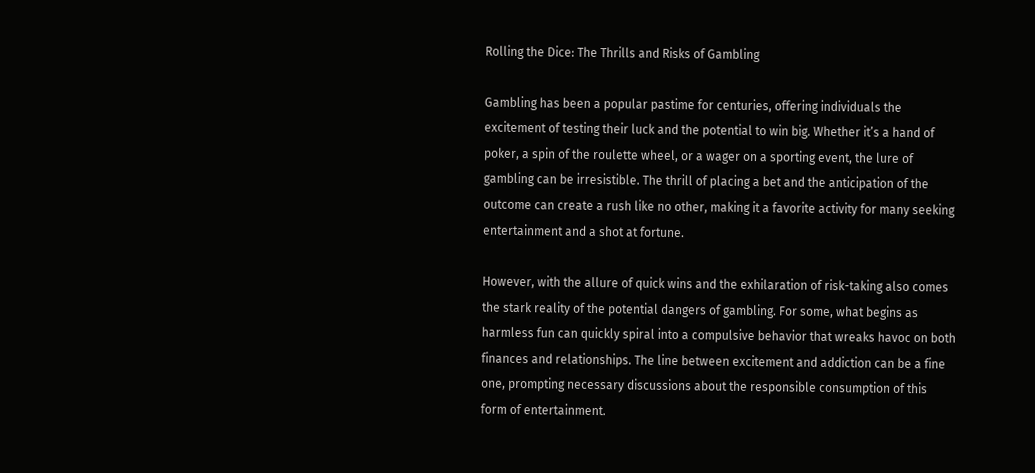Rolling the Dice: The Thrills and Risks of Gambling

Gambling has been a popular pastime for centuries, offering individuals the excitement of testing their luck and the potential to win big. Whether it’s a hand of poker, a spin of the roulette wheel, or a wager on a sporting event, the lure of gambling can be irresistible. The thrill of placing a bet and the anticipation of the outcome can create a rush like no other, making it a favorite activity for many seeking entertainment and a shot at fortune.

However, with the allure of quick wins and the exhilaration of risk-taking also comes the stark reality of the potential dangers of gambling. For some, what begins as harmless fun can quickly spiral into a compulsive behavior that wreaks havoc on both finances and relationships. The line between excitement and addiction can be a fine one, prompting necessary discussions about the responsible consumption of this form of entertainment.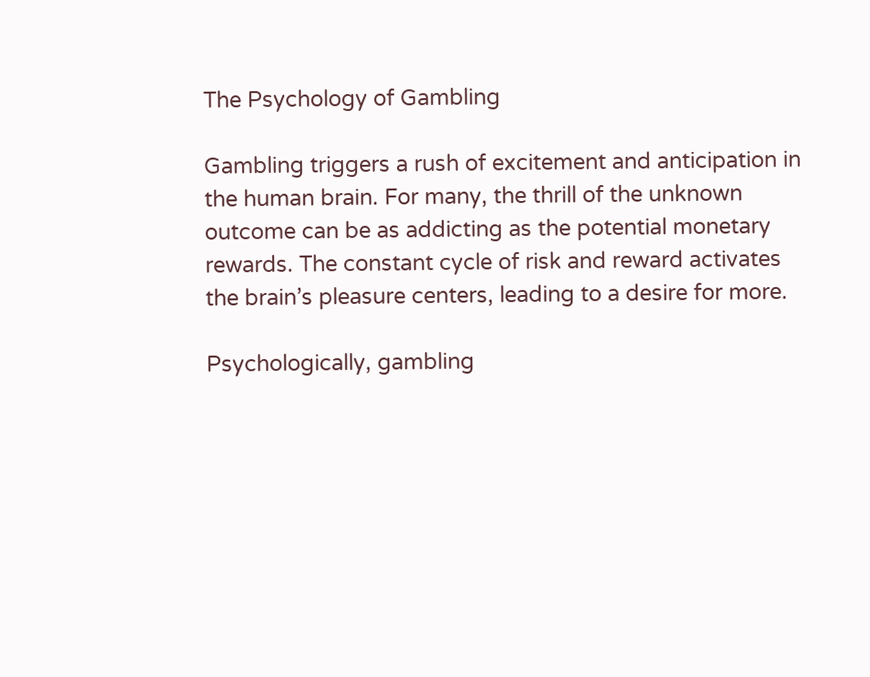The Psychology of Gambling

Gambling triggers a rush of excitement and anticipation in the human brain. For many, the thrill of the unknown outcome can be as addicting as the potential monetary rewards. The constant cycle of risk and reward activates the brain’s pleasure centers, leading to a desire for more.

Psychologically, gambling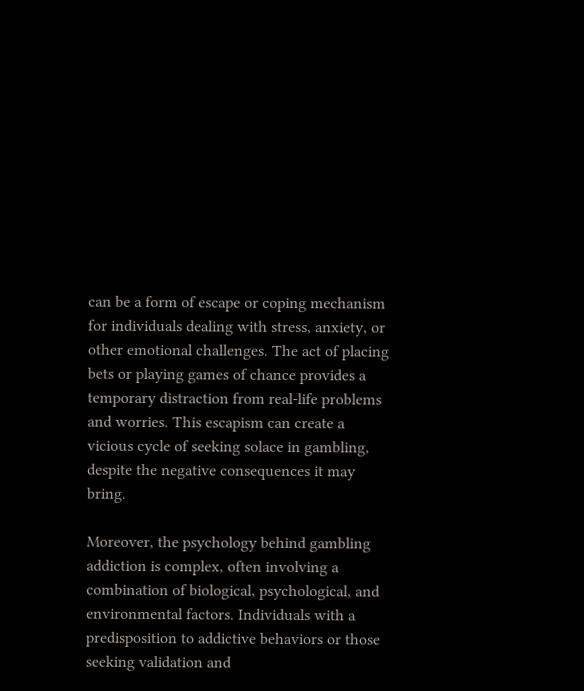can be a form of escape or coping mechanism for individuals dealing with stress, anxiety, or other emotional challenges. The act of placing bets or playing games of chance provides a temporary distraction from real-life problems and worries. This escapism can create a vicious cycle of seeking solace in gambling, despite the negative consequences it may bring.

Moreover, the psychology behind gambling addiction is complex, often involving a combination of biological, psychological, and environmental factors. Individuals with a predisposition to addictive behaviors or those seeking validation and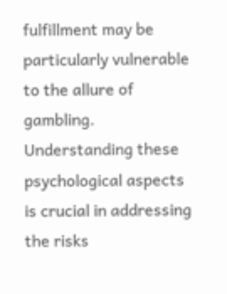fulfillment may be particularly vulnerable to the allure of gambling. Understanding these psychological aspects is crucial in addressing the risks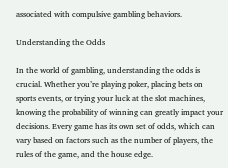associated with compulsive gambling behaviors.

Understanding the Odds

In the world of gambling, understanding the odds is crucial. Whether you’re playing poker, placing bets on sports events, or trying your luck at the slot machines, knowing the probability of winning can greatly impact your decisions. Every game has its own set of odds, which can vary based on factors such as the number of players, the rules of the game, and the house edge.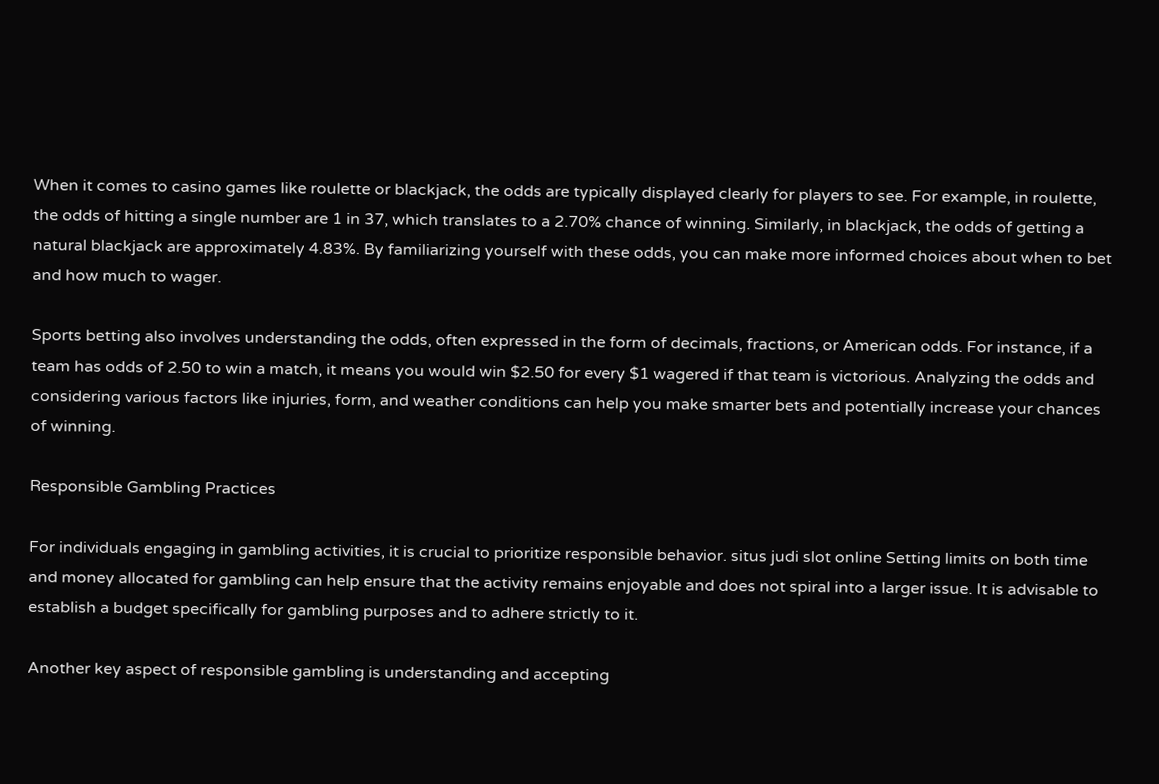When it comes to casino games like roulette or blackjack, the odds are typically displayed clearly for players to see. For example, in roulette, the odds of hitting a single number are 1 in 37, which translates to a 2.70% chance of winning. Similarly, in blackjack, the odds of getting a natural blackjack are approximately 4.83%. By familiarizing yourself with these odds, you can make more informed choices about when to bet and how much to wager.

Sports betting also involves understanding the odds, often expressed in the form of decimals, fractions, or American odds. For instance, if a team has odds of 2.50 to win a match, it means you would win $2.50 for every $1 wagered if that team is victorious. Analyzing the odds and considering various factors like injuries, form, and weather conditions can help you make smarter bets and potentially increase your chances of winning.

Responsible Gambling Practices

For individuals engaging in gambling activities, it is crucial to prioritize responsible behavior. situs judi slot online Setting limits on both time and money allocated for gambling can help ensure that the activity remains enjoyable and does not spiral into a larger issue. It is advisable to establish a budget specifically for gambling purposes and to adhere strictly to it.

Another key aspect of responsible gambling is understanding and accepting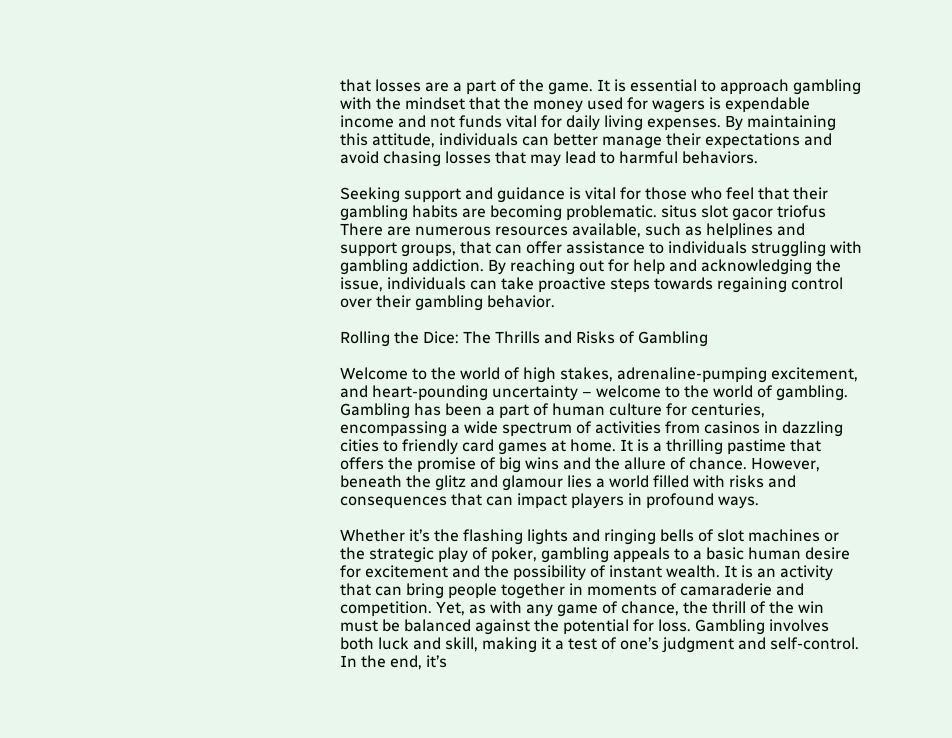that losses are a part of the game. It is essential to approach gambling with the mindset that the money used for wagers is expendable income and not funds vital for daily living expenses. By maintaining this attitude, individuals can better manage their expectations and avoid chasing losses that may lead to harmful behaviors.

Seeking support and guidance is vital for those who feel that their gambling habits are becoming problematic. situs slot gacor triofus There are numerous resources available, such as helplines and support groups, that can offer assistance to individuals struggling with gambling addiction. By reaching out for help and acknowledging the issue, individuals can take proactive steps towards regaining control over their gambling behavior.

Rolling the Dice: The Thrills and Risks of Gambling

Welcome to the world of high stakes, adrenaline-pumping excitement, and heart-pounding uncertainty – welcome to the world of gambling. Gambling has been a part of human culture for centuries, encompassing a wide spectrum of activities from casinos in dazzling cities to friendly card games at home. It is a thrilling pastime that offers the promise of big wins and the allure of chance. However, beneath the glitz and glamour lies a world filled with risks and consequences that can impact players in profound ways.

Whether it’s the flashing lights and ringing bells of slot machines or the strategic play of poker, gambling appeals to a basic human desire for excitement and the possibility of instant wealth. It is an activity that can bring people together in moments of camaraderie and competition. Yet, as with any game of chance, the thrill of the win must be balanced against the potential for loss. Gambling involves both luck and skill, making it a test of one’s judgment and self-control. In the end, it’s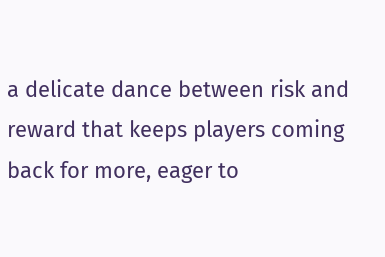a delicate dance between risk and reward that keeps players coming back for more, eager to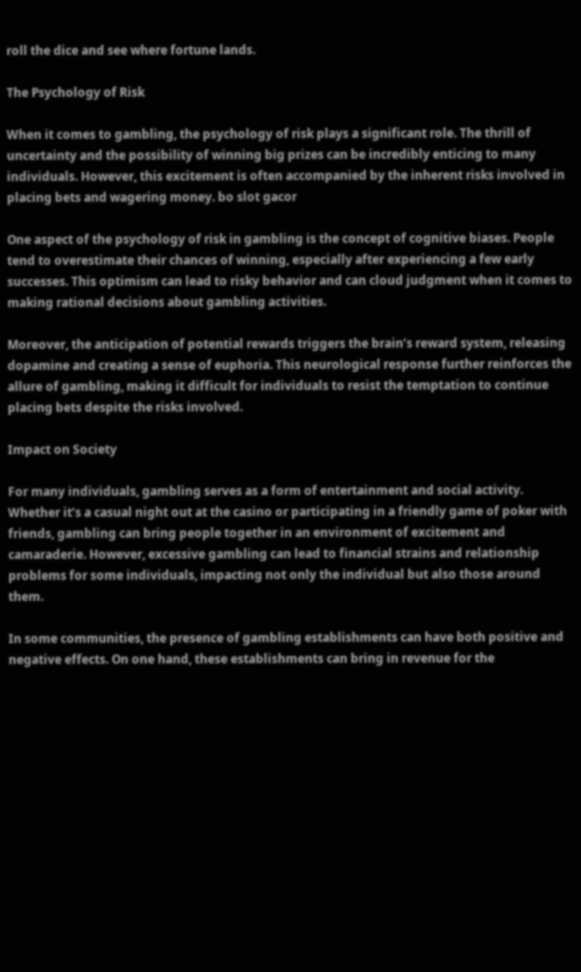roll the dice and see where fortune lands.

The Psychology of Risk

When it comes to gambling, the psychology of risk plays a significant role. The thrill of uncertainty and the possibility of winning big prizes can be incredibly enticing to many individuals. However, this excitement is often accompanied by the inherent risks involved in placing bets and wagering money. bo slot gacor

One aspect of the psychology of risk in gambling is the concept of cognitive biases. People tend to overestimate their chances of winning, especially after experiencing a few early successes. This optimism can lead to risky behavior and can cloud judgment when it comes to making rational decisions about gambling activities.

Moreover, the anticipation of potential rewards triggers the brain’s reward system, releasing dopamine and creating a sense of euphoria. This neurological response further reinforces the allure of gambling, making it difficult for individuals to resist the temptation to continue placing bets despite the risks involved.

Impact on Society

For many individuals, gambling serves as a form of entertainment and social activity. Whether it’s a casual night out at the casino or participating in a friendly game of poker with friends, gambling can bring people together in an environment of excitement and camaraderie. However, excessive gambling can lead to financial strains and relationship problems for some individuals, impacting not only the individual but also those around them.

In some communities, the presence of gambling establishments can have both positive and negative effects. On one hand, these establishments can bring in revenue for the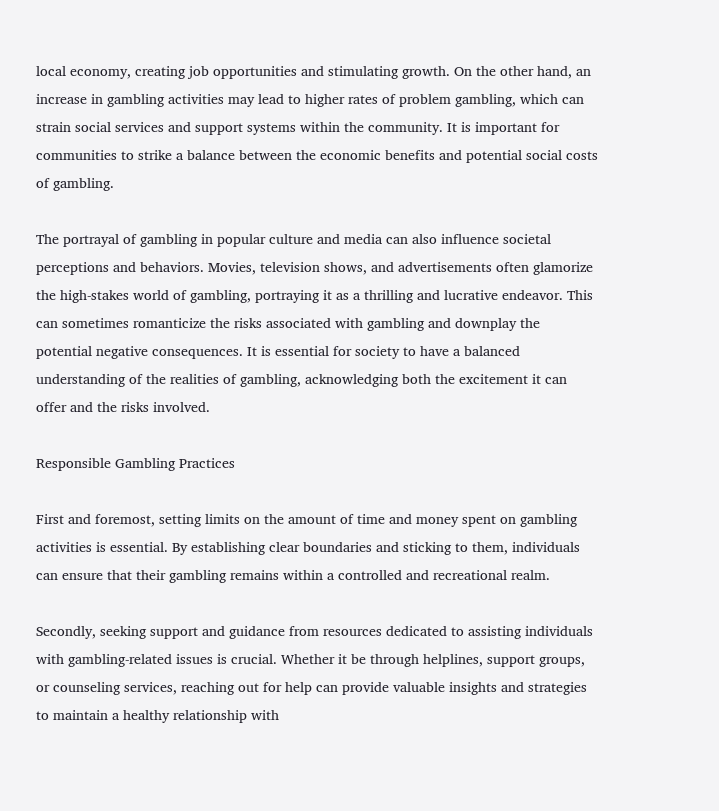local economy, creating job opportunities and stimulating growth. On the other hand, an increase in gambling activities may lead to higher rates of problem gambling, which can strain social services and support systems within the community. It is important for communities to strike a balance between the economic benefits and potential social costs of gambling.

The portrayal of gambling in popular culture and media can also influence societal perceptions and behaviors. Movies, television shows, and advertisements often glamorize the high-stakes world of gambling, portraying it as a thrilling and lucrative endeavor. This can sometimes romanticize the risks associated with gambling and downplay the potential negative consequences. It is essential for society to have a balanced understanding of the realities of gambling, acknowledging both the excitement it can offer and the risks involved.

Responsible Gambling Practices

First and foremost, setting limits on the amount of time and money spent on gambling activities is essential. By establishing clear boundaries and sticking to them, individuals can ensure that their gambling remains within a controlled and recreational realm.

Secondly, seeking support and guidance from resources dedicated to assisting individuals with gambling-related issues is crucial. Whether it be through helplines, support groups, or counseling services, reaching out for help can provide valuable insights and strategies to maintain a healthy relationship with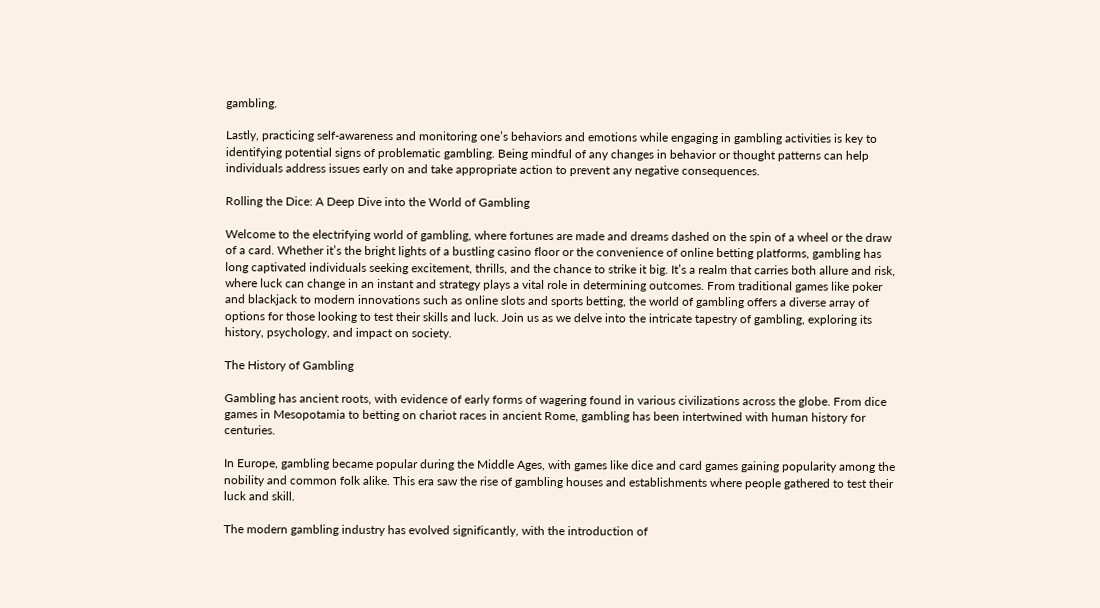gambling.

Lastly, practicing self-awareness and monitoring one’s behaviors and emotions while engaging in gambling activities is key to identifying potential signs of problematic gambling. Being mindful of any changes in behavior or thought patterns can help individuals address issues early on and take appropriate action to prevent any negative consequences.

Rolling the Dice: A Deep Dive into the World of Gambling

Welcome to the electrifying world of gambling, where fortunes are made and dreams dashed on the spin of a wheel or the draw of a card. Whether it’s the bright lights of a bustling casino floor or the convenience of online betting platforms, gambling has long captivated individuals seeking excitement, thrills, and the chance to strike it big. It’s a realm that carries both allure and risk, where luck can change in an instant and strategy plays a vital role in determining outcomes. From traditional games like poker and blackjack to modern innovations such as online slots and sports betting, the world of gambling offers a diverse array of options for those looking to test their skills and luck. Join us as we delve into the intricate tapestry of gambling, exploring its history, psychology, and impact on society.

The History of Gambling

Gambling has ancient roots, with evidence of early forms of wagering found in various civilizations across the globe. From dice games in Mesopotamia to betting on chariot races in ancient Rome, gambling has been intertwined with human history for centuries.

In Europe, gambling became popular during the Middle Ages, with games like dice and card games gaining popularity among the nobility and common folk alike. This era saw the rise of gambling houses and establishments where people gathered to test their luck and skill.

The modern gambling industry has evolved significantly, with the introduction of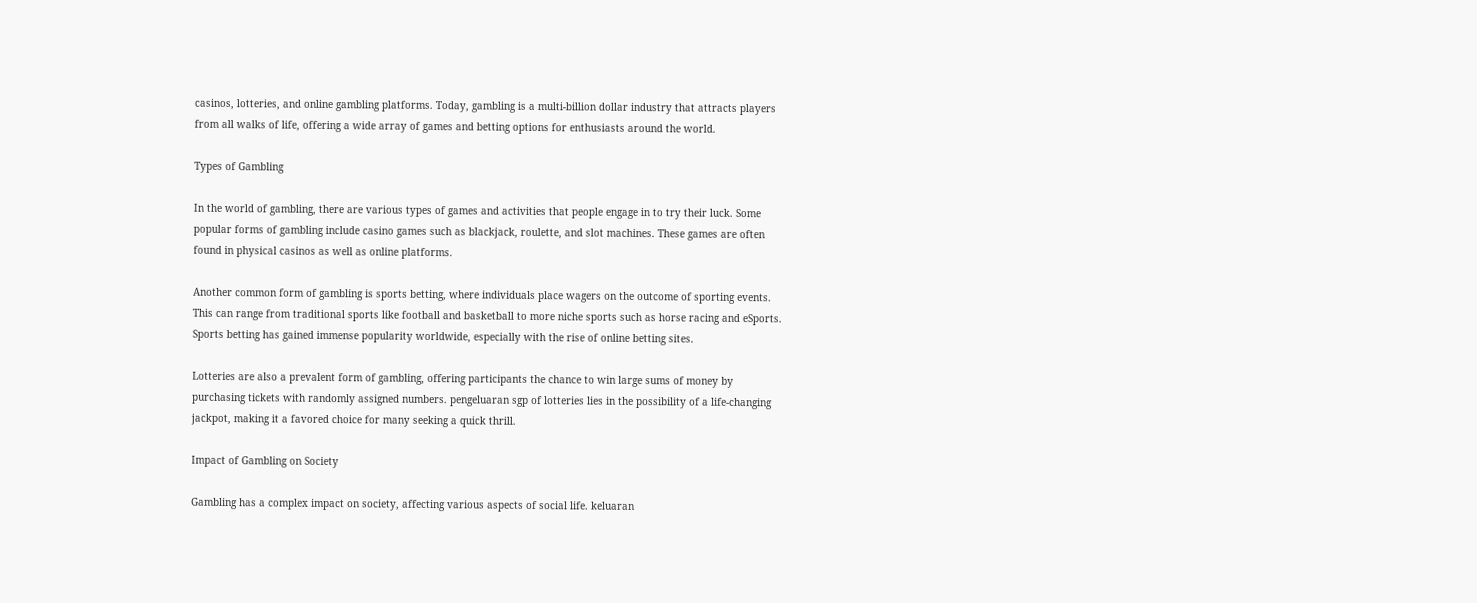casinos, lotteries, and online gambling platforms. Today, gambling is a multi-billion dollar industry that attracts players from all walks of life, offering a wide array of games and betting options for enthusiasts around the world.

Types of Gambling

In the world of gambling, there are various types of games and activities that people engage in to try their luck. Some popular forms of gambling include casino games such as blackjack, roulette, and slot machines. These games are often found in physical casinos as well as online platforms.

Another common form of gambling is sports betting, where individuals place wagers on the outcome of sporting events. This can range from traditional sports like football and basketball to more niche sports such as horse racing and eSports. Sports betting has gained immense popularity worldwide, especially with the rise of online betting sites.

Lotteries are also a prevalent form of gambling, offering participants the chance to win large sums of money by purchasing tickets with randomly assigned numbers. pengeluaran sgp of lotteries lies in the possibility of a life-changing jackpot, making it a favored choice for many seeking a quick thrill.

Impact of Gambling on Society

Gambling has a complex impact on society, affecting various aspects of social life. keluaran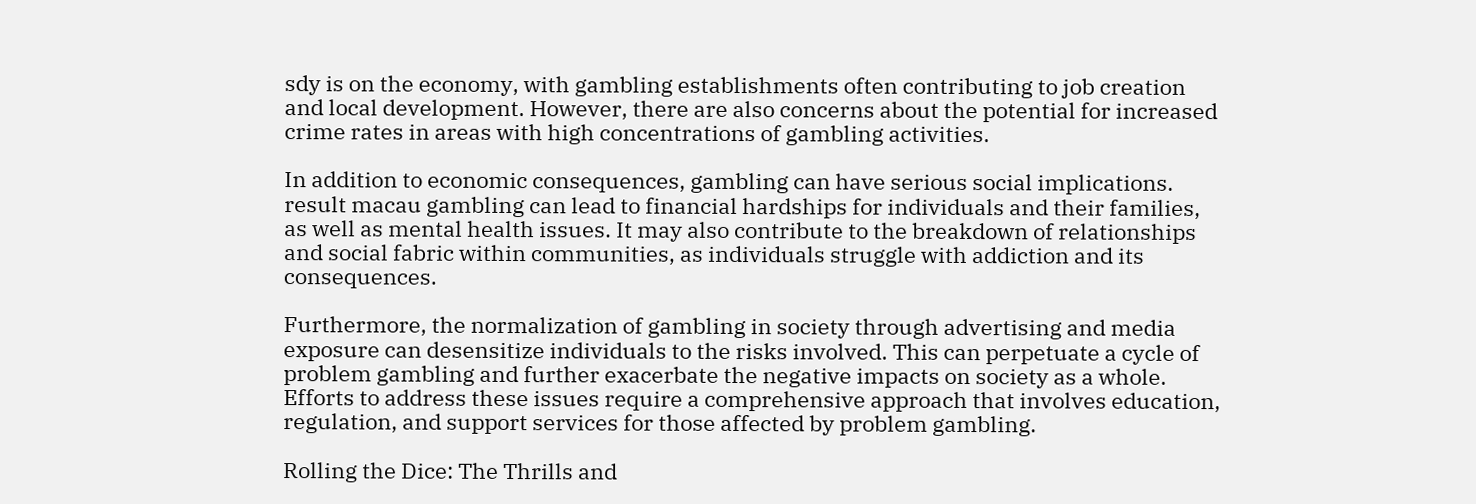sdy is on the economy, with gambling establishments often contributing to job creation and local development. However, there are also concerns about the potential for increased crime rates in areas with high concentrations of gambling activities.

In addition to economic consequences, gambling can have serious social implications. result macau gambling can lead to financial hardships for individuals and their families, as well as mental health issues. It may also contribute to the breakdown of relationships and social fabric within communities, as individuals struggle with addiction and its consequences.

Furthermore, the normalization of gambling in society through advertising and media exposure can desensitize individuals to the risks involved. This can perpetuate a cycle of problem gambling and further exacerbate the negative impacts on society as a whole. Efforts to address these issues require a comprehensive approach that involves education, regulation, and support services for those affected by problem gambling.

Rolling the Dice: The Thrills and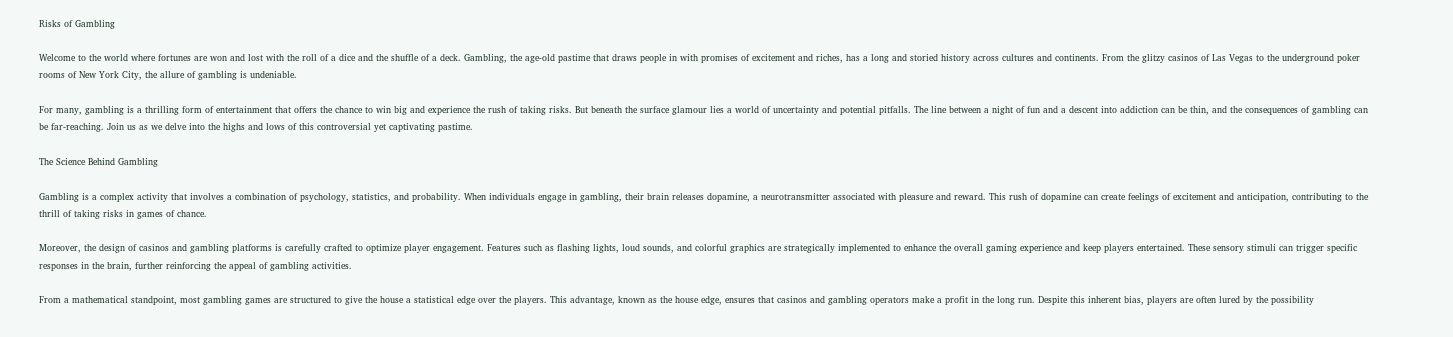Risks of Gambling

Welcome to the world where fortunes are won and lost with the roll of a dice and the shuffle of a deck. Gambling, the age-old pastime that draws people in with promises of excitement and riches, has a long and storied history across cultures and continents. From the glitzy casinos of Las Vegas to the underground poker rooms of New York City, the allure of gambling is undeniable.

For many, gambling is a thrilling form of entertainment that offers the chance to win big and experience the rush of taking risks. But beneath the surface glamour lies a world of uncertainty and potential pitfalls. The line between a night of fun and a descent into addiction can be thin, and the consequences of gambling can be far-reaching. Join us as we delve into the highs and lows of this controversial yet captivating pastime.

The Science Behind Gambling

Gambling is a complex activity that involves a combination of psychology, statistics, and probability. When individuals engage in gambling, their brain releases dopamine, a neurotransmitter associated with pleasure and reward. This rush of dopamine can create feelings of excitement and anticipation, contributing to the thrill of taking risks in games of chance.

Moreover, the design of casinos and gambling platforms is carefully crafted to optimize player engagement. Features such as flashing lights, loud sounds, and colorful graphics are strategically implemented to enhance the overall gaming experience and keep players entertained. These sensory stimuli can trigger specific responses in the brain, further reinforcing the appeal of gambling activities.

From a mathematical standpoint, most gambling games are structured to give the house a statistical edge over the players. This advantage, known as the house edge, ensures that casinos and gambling operators make a profit in the long run. Despite this inherent bias, players are often lured by the possibility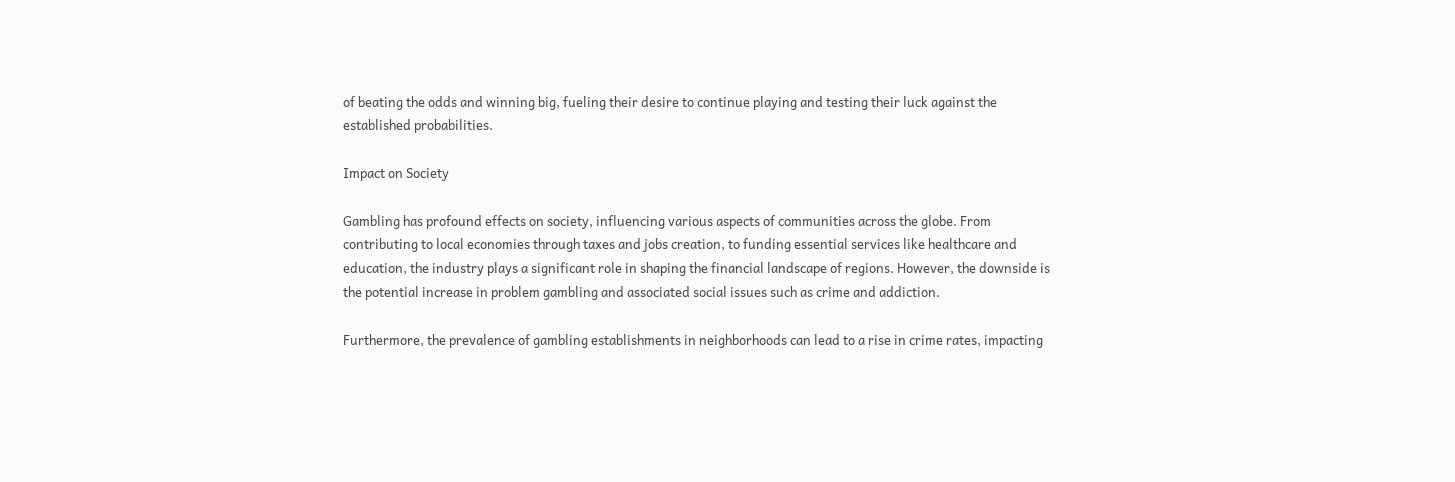of beating the odds and winning big, fueling their desire to continue playing and testing their luck against the established probabilities.

Impact on Society

Gambling has profound effects on society, influencing various aspects of communities across the globe. From contributing to local economies through taxes and jobs creation, to funding essential services like healthcare and education, the industry plays a significant role in shaping the financial landscape of regions. However, the downside is the potential increase in problem gambling and associated social issues such as crime and addiction.

Furthermore, the prevalence of gambling establishments in neighborhoods can lead to a rise in crime rates, impacting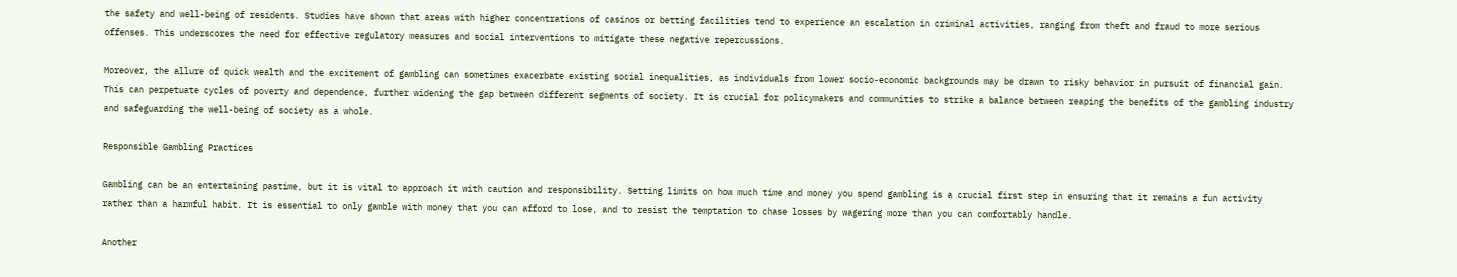the safety and well-being of residents. Studies have shown that areas with higher concentrations of casinos or betting facilities tend to experience an escalation in criminal activities, ranging from theft and fraud to more serious offenses. This underscores the need for effective regulatory measures and social interventions to mitigate these negative repercussions.

Moreover, the allure of quick wealth and the excitement of gambling can sometimes exacerbate existing social inequalities, as individuals from lower socio-economic backgrounds may be drawn to risky behavior in pursuit of financial gain. This can perpetuate cycles of poverty and dependence, further widening the gap between different segments of society. It is crucial for policymakers and communities to strike a balance between reaping the benefits of the gambling industry and safeguarding the well-being of society as a whole.

Responsible Gambling Practices

Gambling can be an entertaining pastime, but it is vital to approach it with caution and responsibility. Setting limits on how much time and money you spend gambling is a crucial first step in ensuring that it remains a fun activity rather than a harmful habit. It is essential to only gamble with money that you can afford to lose, and to resist the temptation to chase losses by wagering more than you can comfortably handle.

Another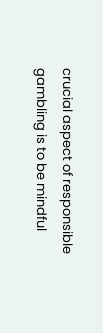crucial aspect of responsible gambling is to be mindful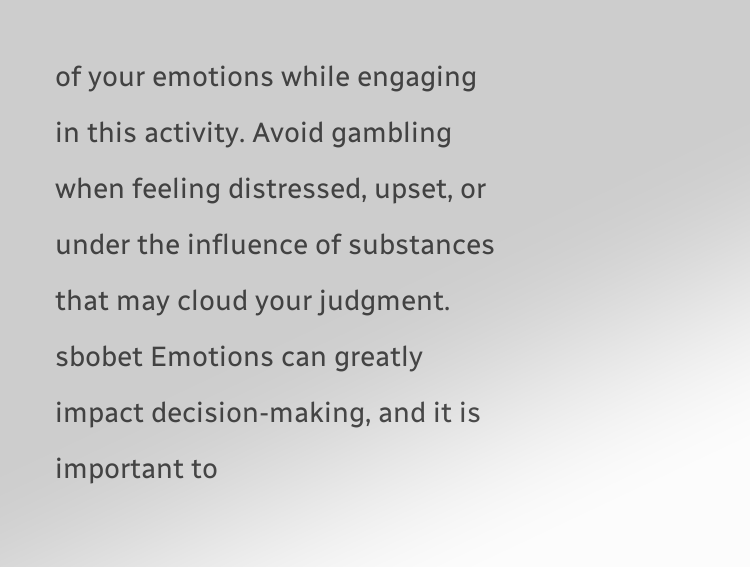of your emotions while engaging in this activity. Avoid gambling when feeling distressed, upset, or under the influence of substances that may cloud your judgment. sbobet Emotions can greatly impact decision-making, and it is important to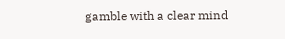gamble with a clear mind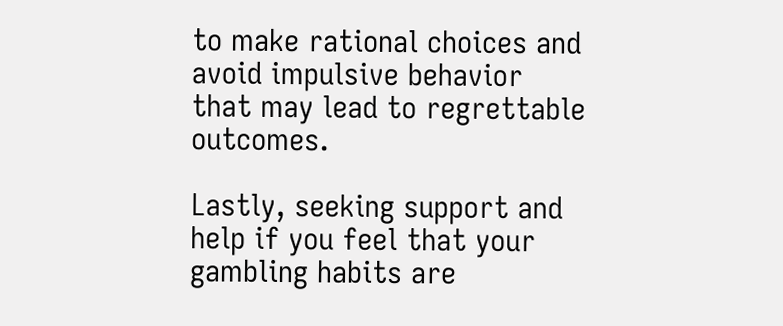to make rational choices and avoid impulsive behavior that may lead to regrettable outcomes.

Lastly, seeking support and help if you feel that your gambling habits are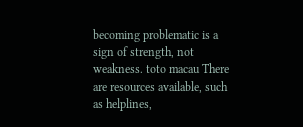becoming problematic is a sign of strength, not weakness. toto macau There are resources available, such as helplines,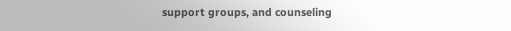support groups, and counseling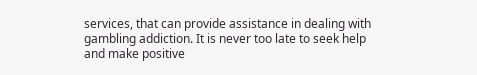services, that can provide assistance in dealing with gambling addiction. It is never too late to seek help and make positive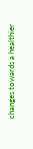changes towards a healthier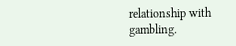relationship with gambling.